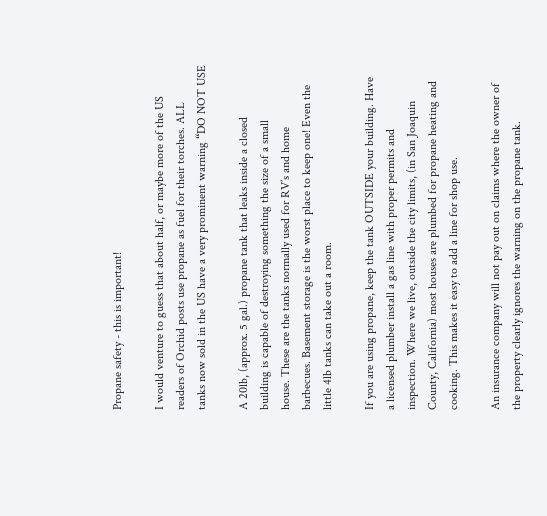Propane safety - this is important!

I would venture to guess that about half, or maybe more of the US
readers of Orchid posts use propane as fuel for their torches. ALL
tanks now sold in the US have a very prominent warning “DO NOT USE

A 20lb, (approx. 5 gal.) propane tank that leaks inside a closed
building is capable of destroying something the size of a small
house. These are the tanks normally used for RV’s and home
barbecues. Basement storage is the worst place to keep one! Even the
little 4lb tanks can take out a room.

If you are using propane, keep the tank OUTSIDE your building. Have
a licensed plumber install a gas line with proper permits and
inspection. Where we live, outside the city limits, (in San Joaquin
County, California) most houses are plumbed for propane heating and
cooking. This makes it easy to add a line for shop use.

An insurance company will not pay out on claims where the owner of
the property clearly ignores the warning on the propane tank.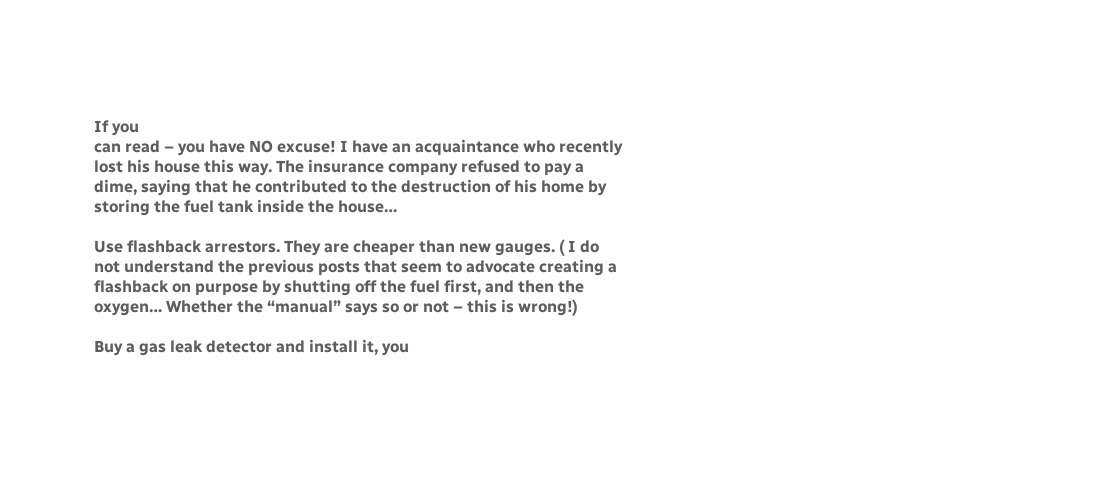If you
can read – you have NO excuse! I have an acquaintance who recently
lost his house this way. The insurance company refused to pay a
dime, saying that he contributed to the destruction of his home by
storing the fuel tank inside the house…

Use flashback arrestors. They are cheaper than new gauges. ( I do
not understand the previous posts that seem to advocate creating a
flashback on purpose by shutting off the fuel first, and then the
oxygen… Whether the “manual” says so or not – this is wrong!)

Buy a gas leak detector and install it, you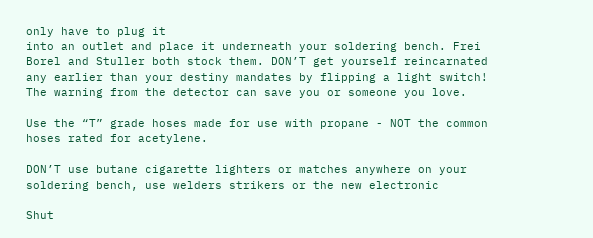only have to plug it
into an outlet and place it underneath your soldering bench. Frei
Borel and Stuller both stock them. DON’T get yourself reincarnated
any earlier than your destiny mandates by flipping a light switch!
The warning from the detector can save you or someone you love.

Use the “T” grade hoses made for use with propane - NOT the common
hoses rated for acetylene.

DON’T use butane cigarette lighters or matches anywhere on your
soldering bench, use welders strikers or the new electronic

Shut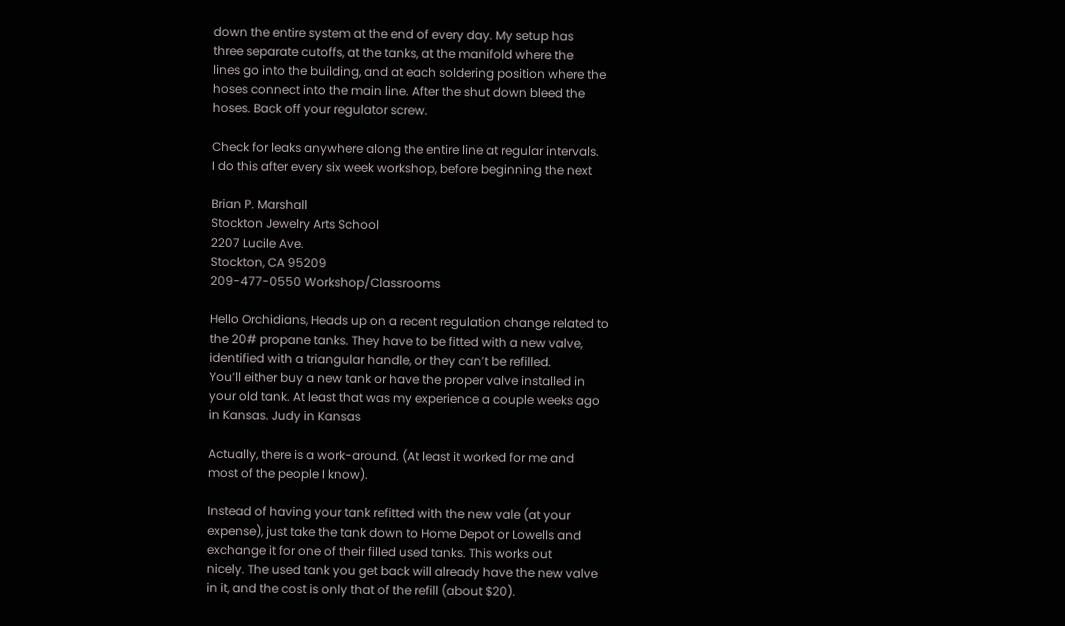down the entire system at the end of every day. My setup has
three separate cutoffs, at the tanks, at the manifold where the
lines go into the building, and at each soldering position where the
hoses connect into the main line. After the shut down bleed the
hoses. Back off your regulator screw.

Check for leaks anywhere along the entire line at regular intervals.
I do this after every six week workshop, before beginning the next

Brian P. Marshall
Stockton Jewelry Arts School
2207 Lucile Ave.
Stockton, CA 95209
209-477-0550 Workshop/Classrooms

Hello Orchidians, Heads up on a recent regulation change related to
the 20# propane tanks. They have to be fitted with a new valve,
identified with a triangular handle, or they can’t be refilled.
You’ll either buy a new tank or have the proper valve installed in
your old tank. At least that was my experience a couple weeks ago
in Kansas. Judy in Kansas

Actually, there is a work-around. (At least it worked for me and
most of the people I know).

Instead of having your tank refitted with the new vale (at your
expense), just take the tank down to Home Depot or Lowells and
exchange it for one of their filled used tanks. This works out
nicely. The used tank you get back will already have the new valve
in it, and the cost is only that of the refill (about $20).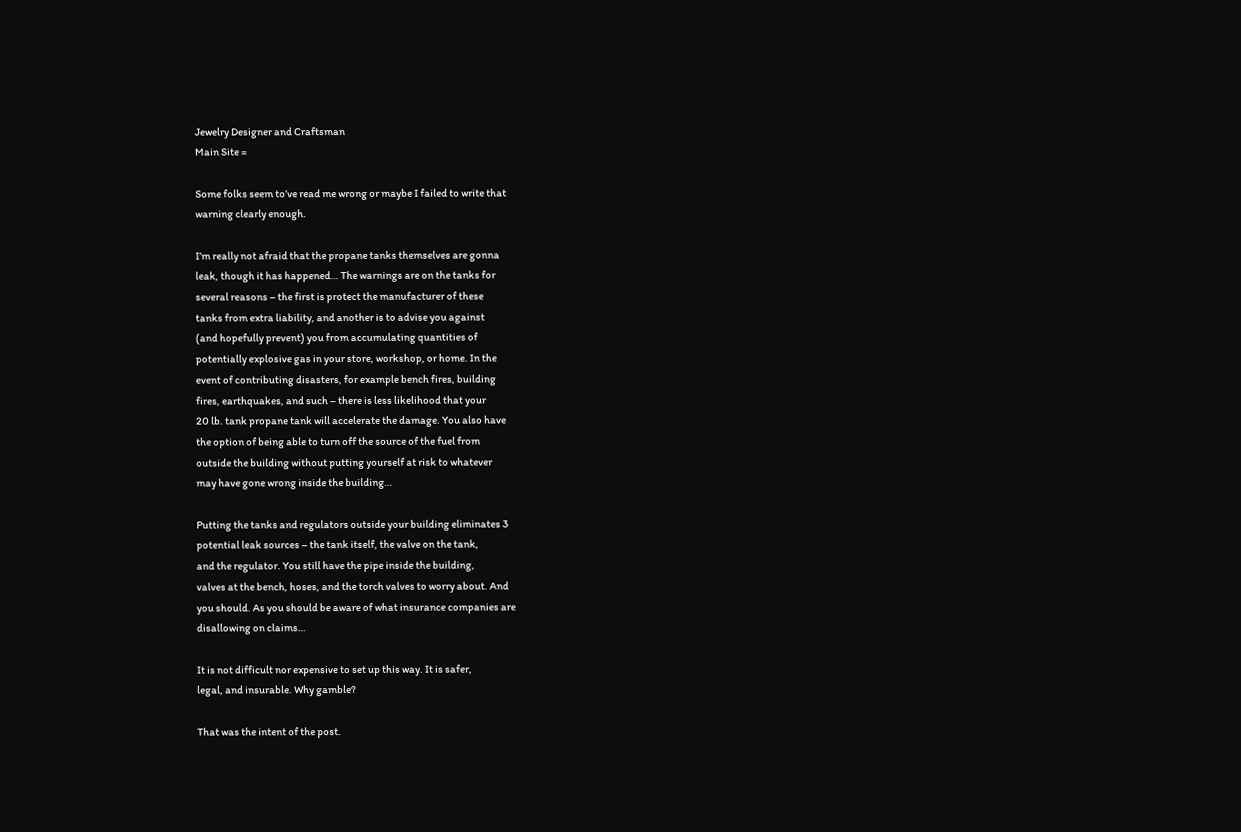Jewelry Designer and Craftsman
Main Site =

Some folks seem to’ve read me wrong or maybe I failed to write that
warning clearly enough.

I’m really not afraid that the propane tanks themselves are gonna
leak, though it has happened… The warnings are on the tanks for
several reasons – the first is protect the manufacturer of these
tanks from extra liability, and another is to advise you against
(and hopefully prevent) you from accumulating quantities of
potentially explosive gas in your store, workshop, or home. In the
event of contributing disasters, for example bench fires, building
fires, earthquakes, and such – there is less likelihood that your
20 lb. tank propane tank will accelerate the damage. You also have
the option of being able to turn off the source of the fuel from
outside the building without putting yourself at risk to whatever
may have gone wrong inside the building…

Putting the tanks and regulators outside your building eliminates 3
potential leak sources – the tank itself, the valve on the tank,
and the regulator. You still have the pipe inside the building,
valves at the bench, hoses, and the torch valves to worry about. And
you should. As you should be aware of what insurance companies are
disallowing on claims…

It is not difficult nor expensive to set up this way. It is safer,
legal, and insurable. Why gamble?

That was the intent of the post.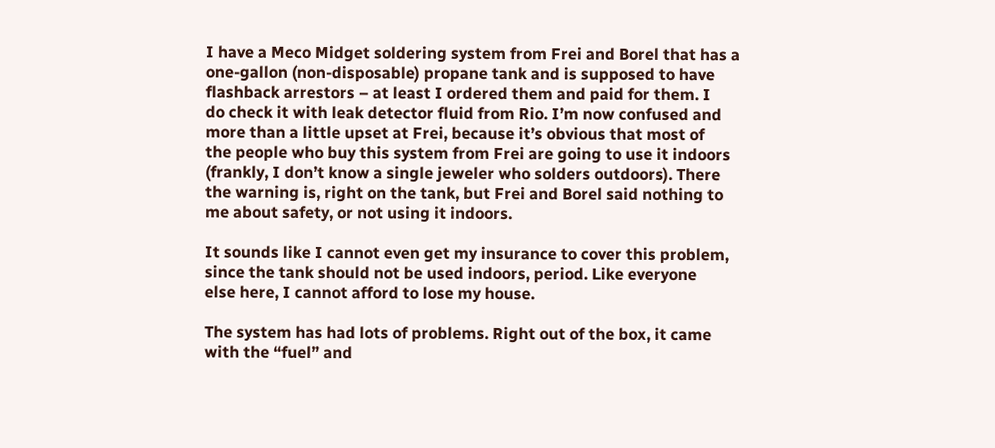I have a Meco Midget soldering system from Frei and Borel that has a
one-gallon (non-disposable) propane tank and is supposed to have
flashback arrestors – at least I ordered them and paid for them. I
do check it with leak detector fluid from Rio. I’m now confused and
more than a little upset at Frei, because it’s obvious that most of
the people who buy this system from Frei are going to use it indoors
(frankly, I don’t know a single jeweler who solders outdoors). There
the warning is, right on the tank, but Frei and Borel said nothing to
me about safety, or not using it indoors.

It sounds like I cannot even get my insurance to cover this problem,
since the tank should not be used indoors, period. Like everyone
else here, I cannot afford to lose my house.

The system has had lots of problems. Right out of the box, it came
with the “fuel” and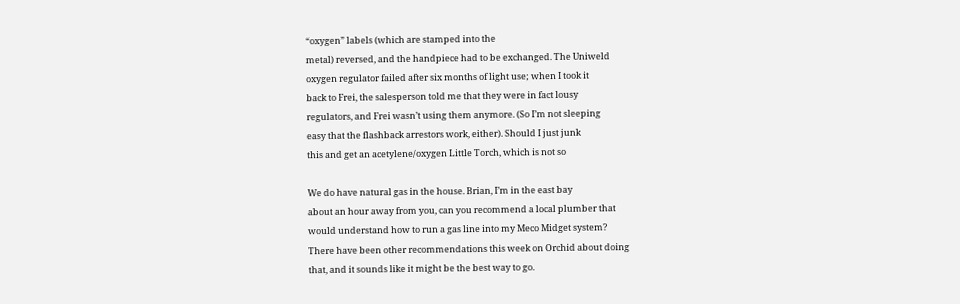“oxygen” labels (which are stamped into the
metal) reversed, and the handpiece had to be exchanged. The Uniweld
oxygen regulator failed after six months of light use; when I took it
back to Frei, the salesperson told me that they were in fact lousy
regulators, and Frei wasn’t using them anymore. (So I’m not sleeping
easy that the flashback arrestors work, either). Should I just junk
this and get an acetylene/oxygen Little Torch, which is not so

We do have natural gas in the house. Brian, I’m in the east bay
about an hour away from you, can you recommend a local plumber that
would understand how to run a gas line into my Meco Midget system?
There have been other recommendations this week on Orchid about doing
that, and it sounds like it might be the best way to go.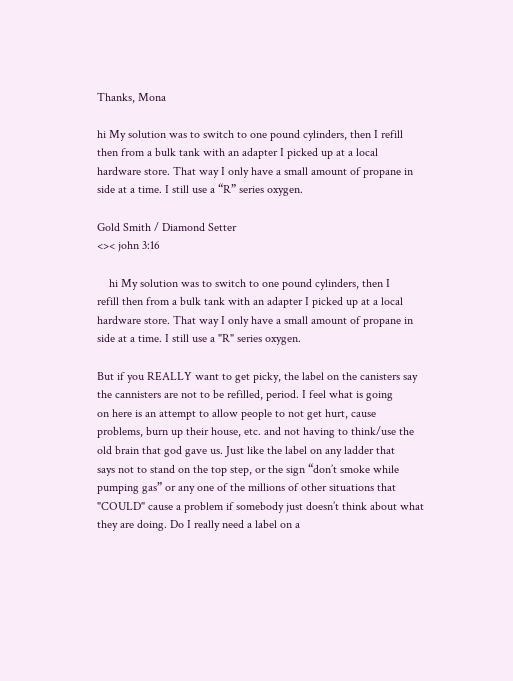Thanks, Mona

hi My solution was to switch to one pound cylinders, then I refill
then from a bulk tank with an adapter I picked up at a local
hardware store. That way I only have a small amount of propane in
side at a time. I still use a “R” series oxygen.

Gold Smith / Diamond Setter
<>< john 3:16

    hi My solution was to switch to one pound cylinders, then I
refill then from a bulk tank with an adapter I picked up at a local
hardware store. That way I only have a small amount of propane in
side at a time. I still use a "R" series oxygen.

But if you REALLY want to get picky, the label on the canisters say
the cannisters are not to be refilled, period. I feel what is going
on here is an attempt to allow people to not get hurt, cause
problems, burn up their house, etc. and not having to think/use the
old brain that god gave us. Just like the label on any ladder that
says not to stand on the top step, or the sign “don’t smoke while
pumping gas” or any one of the millions of other situations that
"COULD" cause a problem if somebody just doesn’t think about what
they are doing. Do I really need a label on a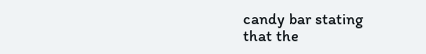candy bar stating
that the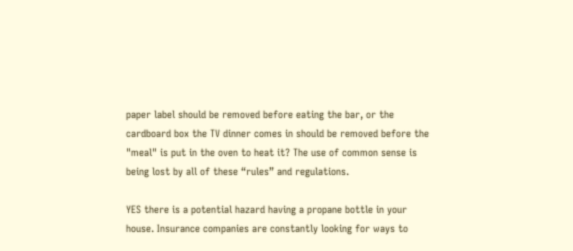paper label should be removed before eating the bar, or the
cardboard box the TV dinner comes in should be removed before the
"meal" is put in the oven to heat it? The use of common sense is
being lost by all of these “rules” and regulations.

YES there is a potential hazard having a propane bottle in your
house. Insurance companies are constantly looking for ways to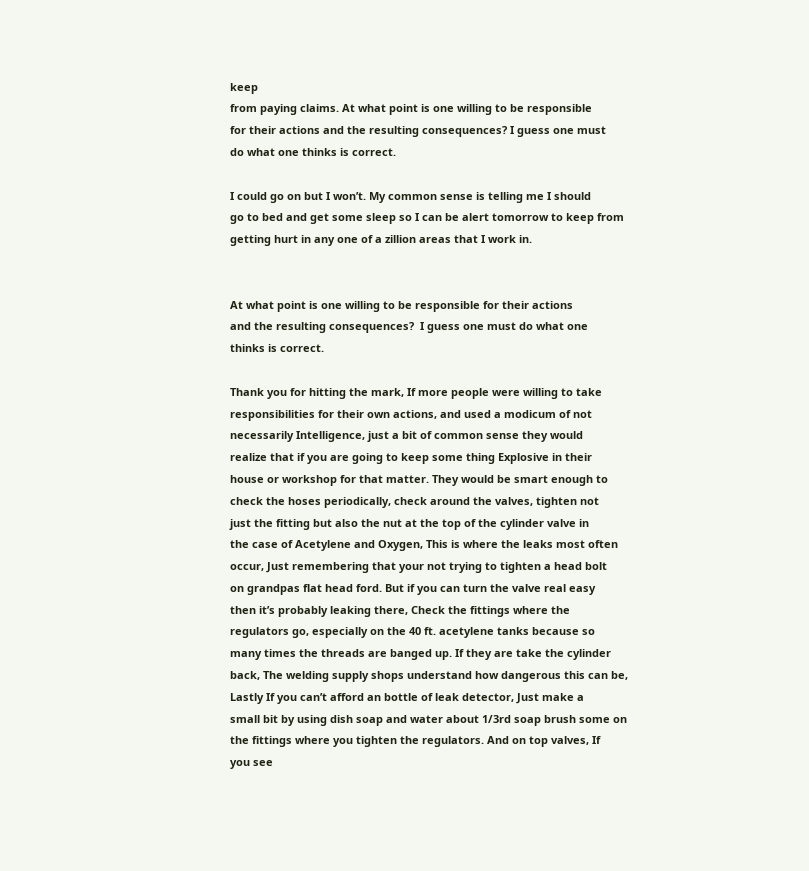keep
from paying claims. At what point is one willing to be responsible
for their actions and the resulting consequences? I guess one must
do what one thinks is correct.

I could go on but I won’t. My common sense is telling me I should
go to bed and get some sleep so I can be alert tomorrow to keep from
getting hurt in any one of a zillion areas that I work in.


At what point is one willing to be responsible for their actions
and the resulting consequences?  I guess one must do what one
thinks is correct.

Thank you for hitting the mark, If more people were willing to take
responsibilities for their own actions, and used a modicum of not
necessarily Intelligence, just a bit of common sense they would
realize that if you are going to keep some thing Explosive in their
house or workshop for that matter. They would be smart enough to
check the hoses periodically, check around the valves, tighten not
just the fitting but also the nut at the top of the cylinder valve in
the case of Acetylene and Oxygen, This is where the leaks most often
occur, Just remembering that your not trying to tighten a head bolt
on grandpas flat head ford. But if you can turn the valve real easy
then it’s probably leaking there, Check the fittings where the
regulators go, especially on the 40 ft. acetylene tanks because so
many times the threads are banged up. If they are take the cylinder
back, The welding supply shops understand how dangerous this can be,
Lastly If you can’t afford an bottle of leak detector, Just make a
small bit by using dish soap and water about 1/3rd soap brush some on
the fittings where you tighten the regulators. And on top valves, If
you see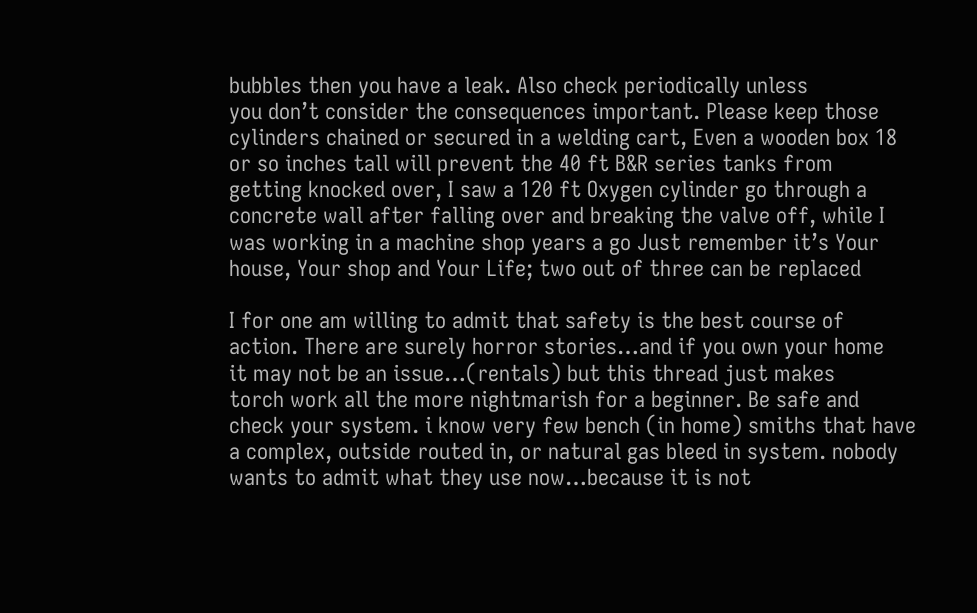bubbles then you have a leak. Also check periodically unless
you don’t consider the consequences important. Please keep those
cylinders chained or secured in a welding cart, Even a wooden box 18
or so inches tall will prevent the 40 ft B&R series tanks from
getting knocked over, I saw a 120 ft Oxygen cylinder go through a
concrete wall after falling over and breaking the valve off, while I
was working in a machine shop years a go Just remember it’s Your
house, Your shop and Your Life; two out of three can be replaced

I for one am willing to admit that safety is the best course of
action. There are surely horror stories…and if you own your home
it may not be an issue…(rentals) but this thread just makes
torch work all the more nightmarish for a beginner. Be safe and
check your system. i know very few bench (in home) smiths that have
a complex, outside routed in, or natural gas bleed in system. nobody
wants to admit what they use now…because it is not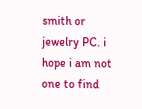smith or
jewelry PC. i hope i am not one to find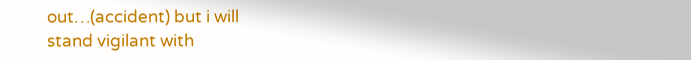out…(accident) but i will
stand vigilant with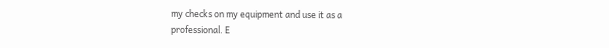my checks on my equipment and use it as a
professional. E